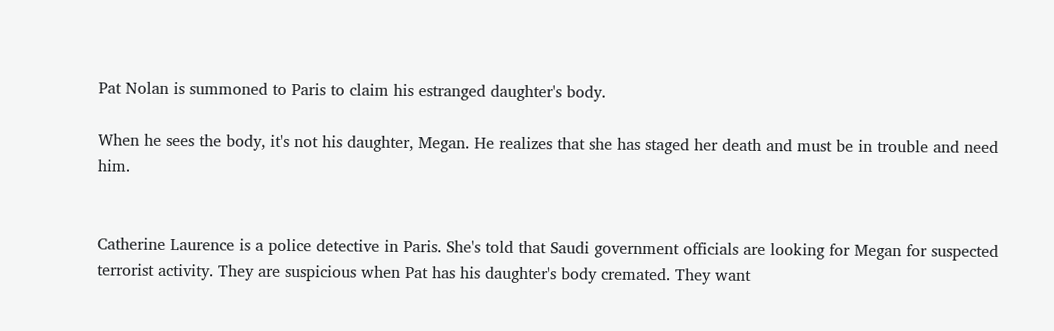Pat Nolan is summoned to Paris to claim his estranged daughter's body.

When he sees the body, it's not his daughter, Megan. He realizes that she has staged her death and must be in trouble and need him.


Catherine Laurence is a police detective in Paris. She's told that Saudi government officials are looking for Megan for suspected terrorist activity. They are suspicious when Pat has his daughter's body cremated. They want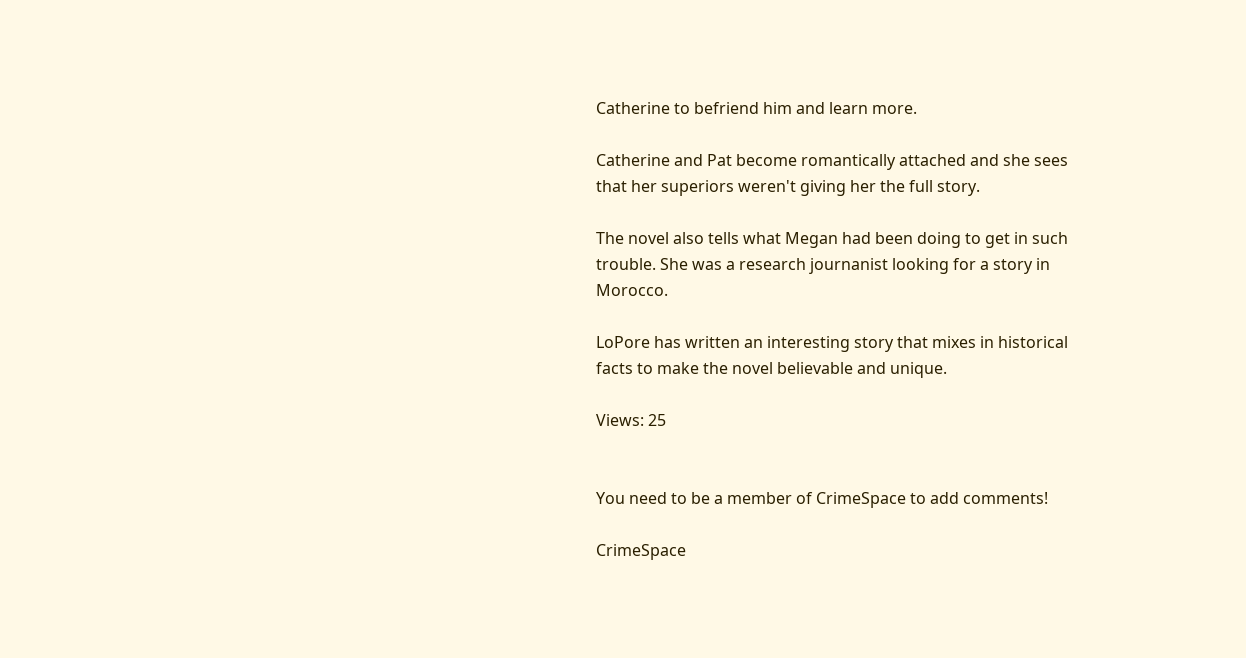Catherine to befriend him and learn more.

Catherine and Pat become romantically attached and she sees that her superiors weren't giving her the full story.

The novel also tells what Megan had been doing to get in such trouble. She was a research journanist looking for a story in Morocco.

LoPore has written an interesting story that mixes in historical facts to make the novel believable and unique.

Views: 25


You need to be a member of CrimeSpace to add comments!

CrimeSpace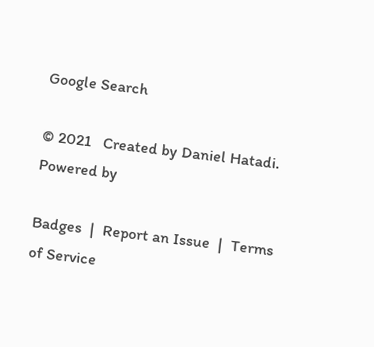Google Search

© 2021   Created by Daniel Hatadi.   Powered by

Badges  |  Report an Issue  |  Terms of Service